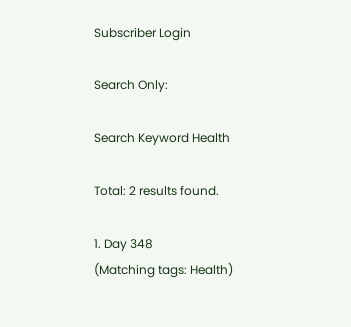Subscriber Login

Search Only:

Search Keyword Health

Total: 2 results found.

1. Day 348
(Matching tags: Health)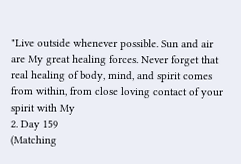"Live outside whenever possible. Sun and air are My great healing forces. Never forget that real healing of body, mind, and spirit comes from within, from close loving contact of your spirit with My
2. Day 159
(Matching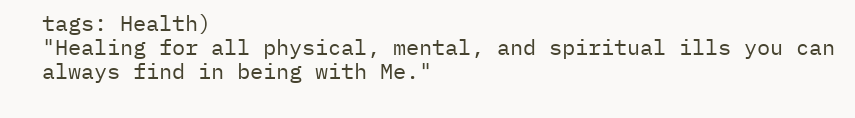tags: Health)
"Healing for all physical, mental, and spiritual ills you can always find in being with Me."